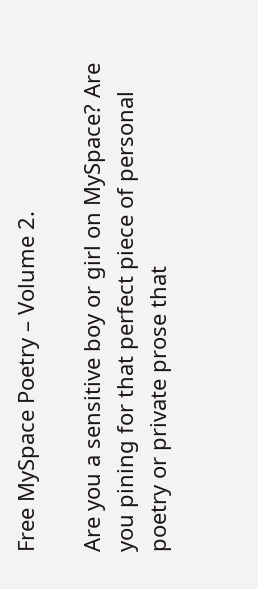Free MySpace Poetry – Volume 2.

Are you a sensitive boy or girl on MySpace? Are you pining for that perfect piece of personal poetry or private prose that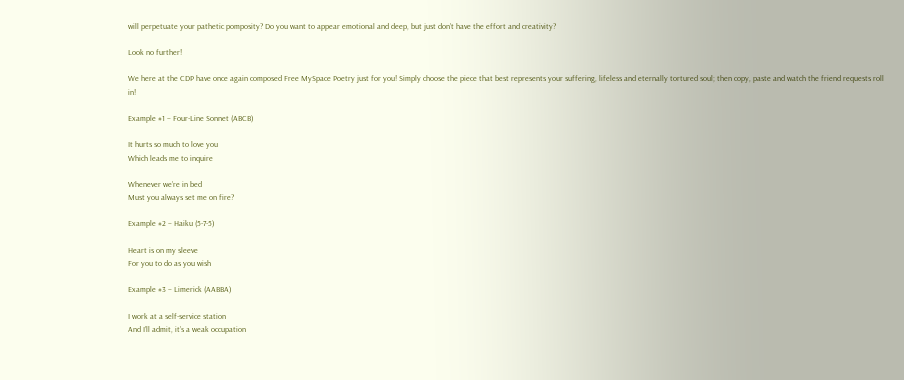will perpetuate your pathetic pomposity? Do you want to appear emotional and deep, but just don’t have the effort and creativity?

Look no further!

We here at the CDP have once again composed Free MySpace Poetry just for you! Simply choose the piece that best represents your suffering, lifeless and eternally tortured soul; then copy, paste and watch the friend requests roll in!

Example #1 – Four-Line Sonnet (ABCB)

It hurts so much to love you
Which leads me to inquire

Whenever we’re in bed
Must you always set me on fire?

Example #2 – Haiku (5-7-5)

Heart is on my sleeve
For you to do as you wish

Example #3 – Limerick (AABBA)

I work at a self-service station
And I’ll admit, it’s a weak occupation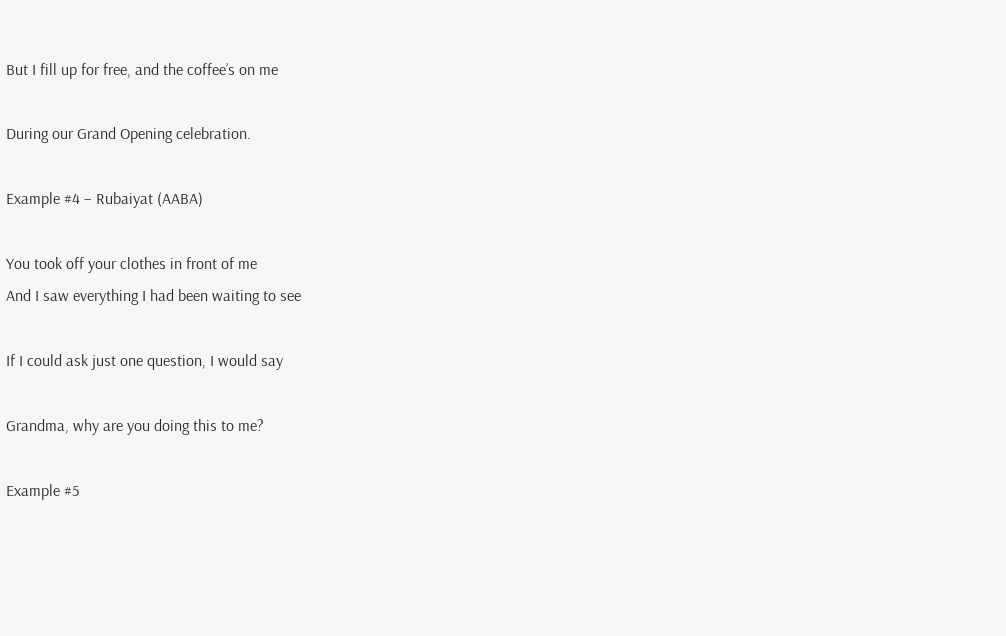But I fill up for free, and the coffee’s on me

During our Grand Opening celebration.

Example #4 – Rubaiyat (AABA)

You took off your clothes in front of me
And I saw everything I had been waiting to see

If I could ask just one question, I would say

Grandma, why are you doing this to me?

Example #5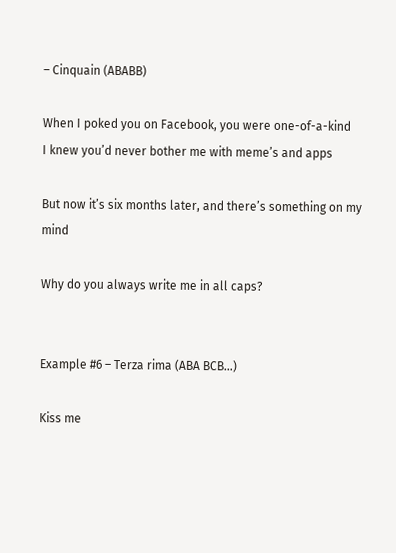– Cinquain (ABABB)

When I poked you on Facebook, you were one-of-a-kind
I knew you’d never bother me with meme’s and apps

But now it’s six months later, and there’s something on my mind

Why do you always write me in all caps?


Example #6 – Terza rima (ABA BCB…)

Kiss me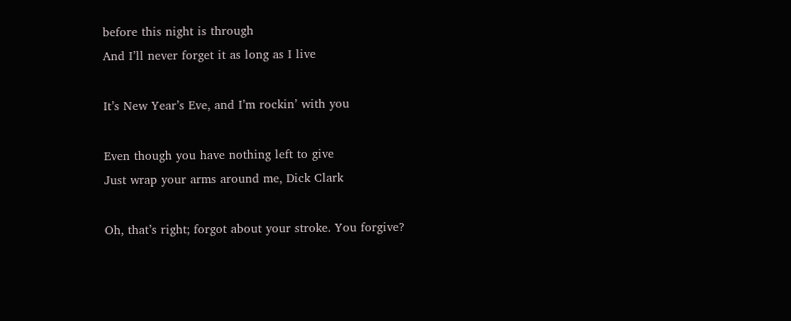before this night is through
And I’ll never forget it as long as I live

It’s New Year’s Eve, and I’m rockin’ with you

Even though you have nothing left to give
Just wrap your arms around me, Dick Clark

Oh, that’s right; forgot about your stroke. You forgive?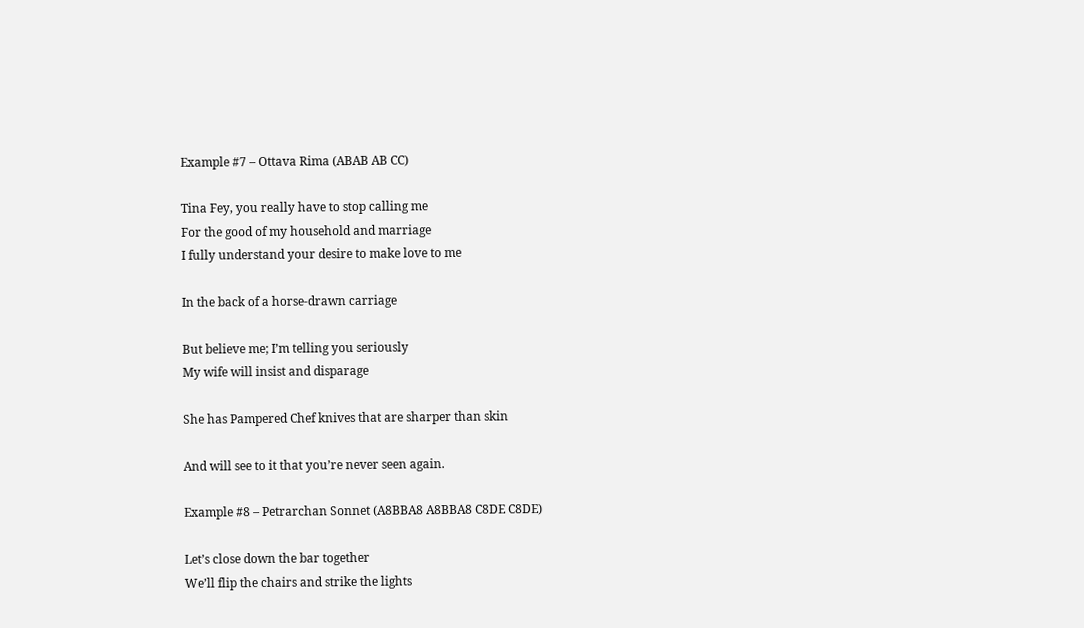Example #7 – Ottava Rima (ABAB AB CC)

Tina Fey, you really have to stop calling me
For the good of my household and marriage
I fully understand your desire to make love to me

In the back of a horse-drawn carriage

But believe me; I’m telling you seriously
My wife will insist and disparage

She has Pampered Chef knives that are sharper than skin

And will see to it that you’re never seen again.

Example #8 – Petrarchan Sonnet (A8BBA8 A8BBA8 C8DE C8DE)

Let’s close down the bar together
We’ll flip the chairs and strike the lights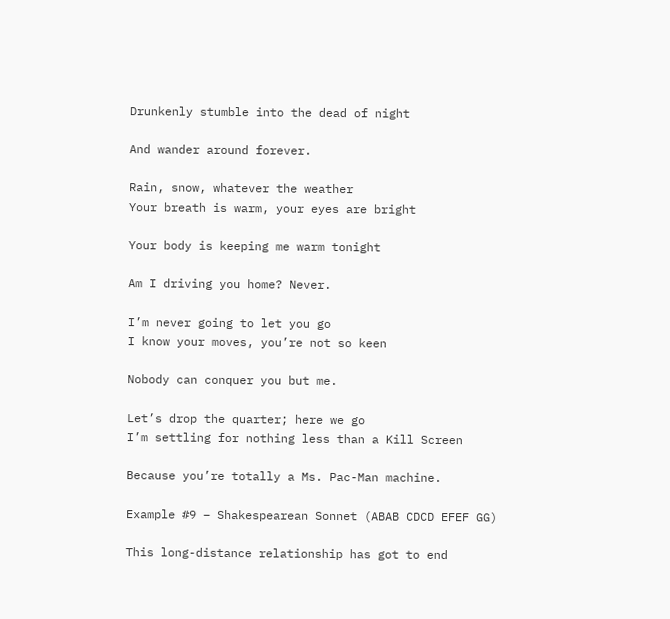Drunkenly stumble into the dead of night

And wander around forever.

Rain, snow, whatever the weather
Your breath is warm, your eyes are bright

Your body is keeping me warm tonight

Am I driving you home? Never.

I’m never going to let you go
I know your moves, you’re not so keen

Nobody can conquer you but me.

Let’s drop the quarter; here we go
I’m settling for nothing less than a Kill Screen

Because you’re totally a Ms. Pac-Man machine.

Example #9 – Shakespearean Sonnet (ABAB CDCD EFEF GG)

This long-distance relationship has got to end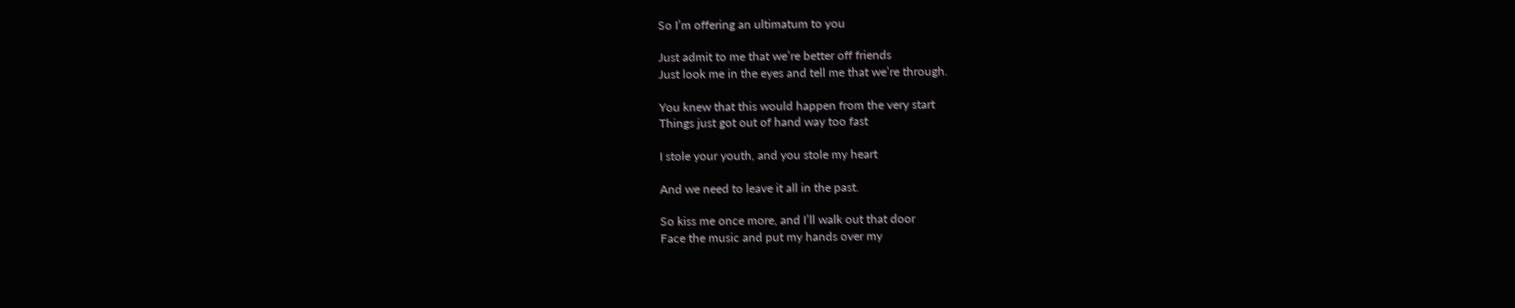So I’m offering an ultimatum to you

Just admit to me that we’re better off friends
Just look me in the eyes and tell me that we’re through.

You knew that this would happen from the very start
Things just got out of hand way too fast

I stole your youth, and you stole my heart

And we need to leave it all in the past.

So kiss me once more, and I’ll walk out that door
Face the music and put my hands over my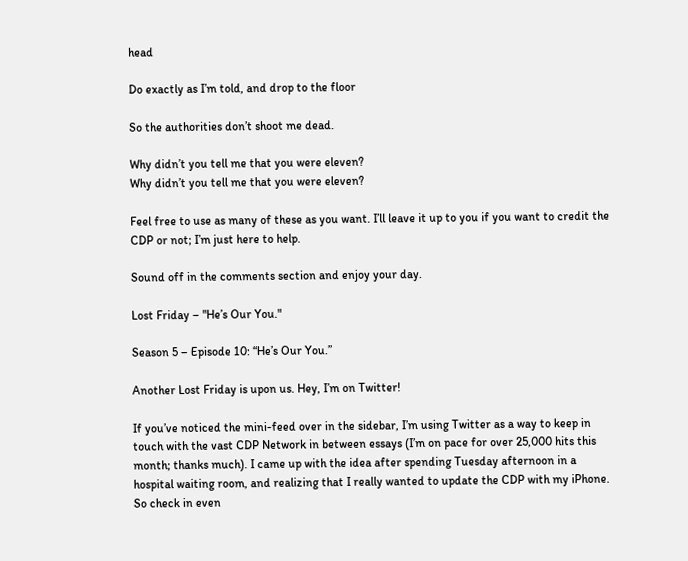head

Do exactly as I’m told, and drop to the floor

So the authorities don’t shoot me dead.

Why didn’t you tell me that you were eleven?
Why didn’t you tell me that you were eleven?

Feel free to use as many of these as you want. I’ll leave it up to you if you want to credit the CDP or not; I’m just here to help.

Sound off in the comments section and enjoy your day.

Lost Friday – "He’s Our You."

Season 5 – Episode 10: “He’s Our You.”

Another Lost Friday is upon us. Hey, I’m on Twitter!

If you’ve noticed the mini-feed over in the sidebar, I’m using Twitter as a way to keep in touch with the vast CDP Network in between essays (I’m on pace for over 25,000 hits this month; thanks much). I came up with the idea after spending Tuesday afternoon in a hospital waiting room, and realizing that I really wanted to update the CDP with my iPhone. So check in even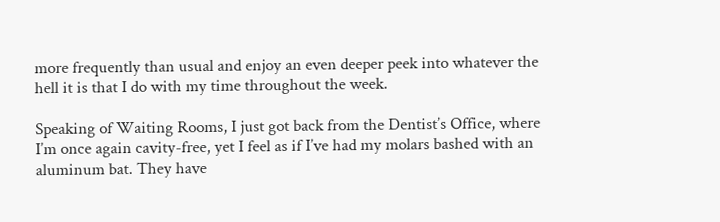more frequently than usual and enjoy an even deeper peek into whatever the hell it is that I do with my time throughout the week.

Speaking of Waiting Rooms, I just got back from the Dentist’s Office, where I’m once again cavity-free, yet I feel as if I’ve had my molars bashed with an aluminum bat. They have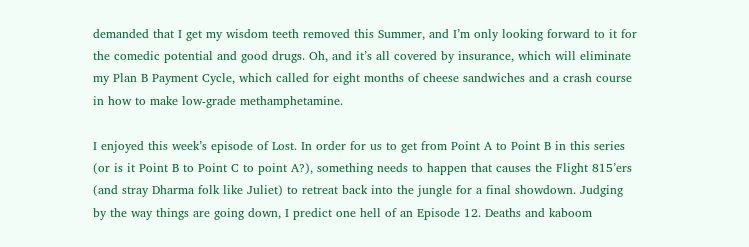demanded that I get my wisdom teeth removed this Summer, and I’m only looking forward to it for the comedic potential and good drugs. Oh, and it’s all covered by insurance, which will eliminate my Plan B Payment Cycle, which called for eight months of cheese sandwiches and a crash course in how to make low-grade methamphetamine.

I enjoyed this week’s episode of Lost. In order for us to get from Point A to Point B in this series (or is it Point B to Point C to point A?), something needs to happen that causes the Flight 815’ers (and stray Dharma folk like Juliet) to retreat back into the jungle for a final showdown. Judging by the way things are going down, I predict one hell of an Episode 12. Deaths and kaboom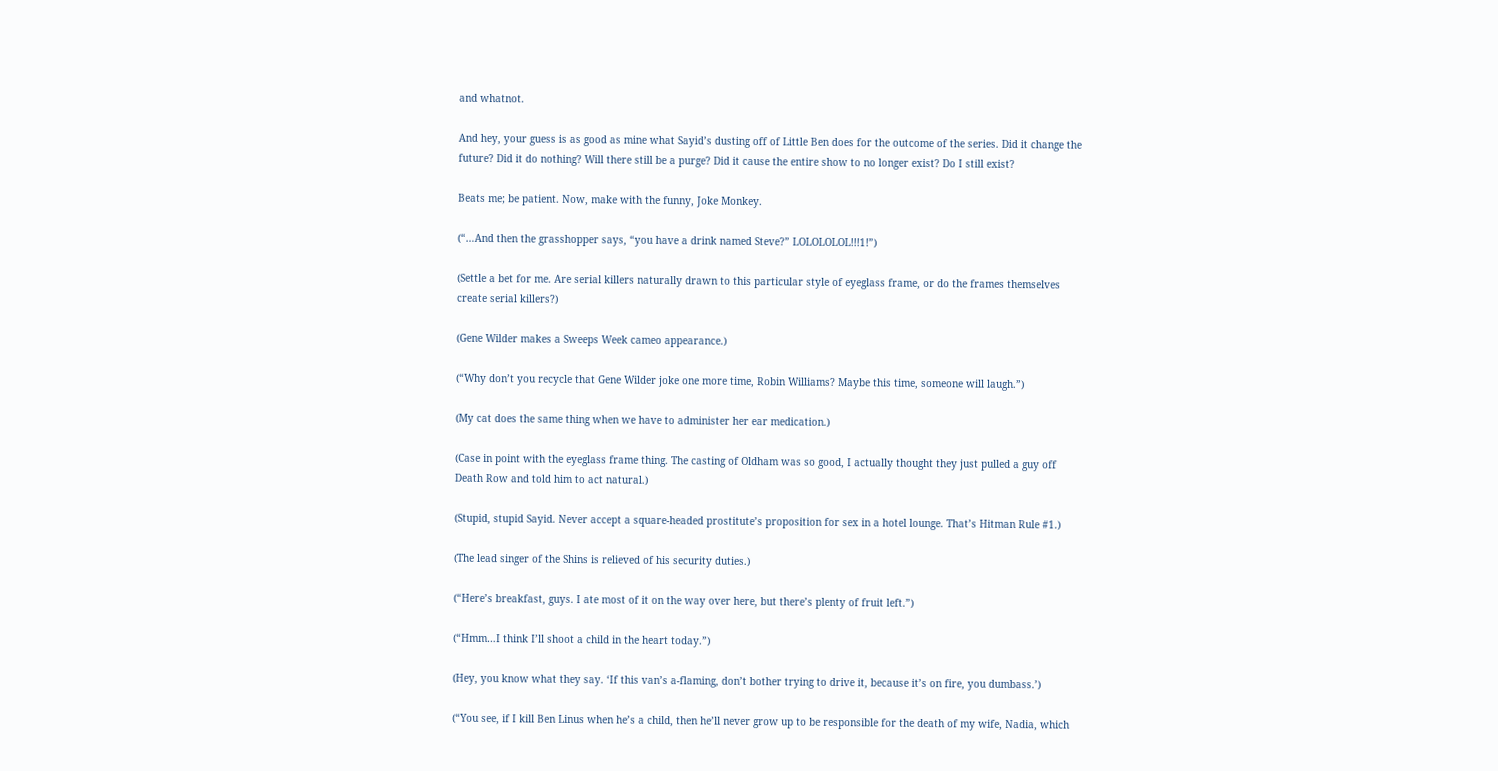and whatnot.

And hey, your guess is as good as mine what Sayid’s dusting off of Little Ben does for the outcome of the series. Did it change the future? Did it do nothing? Will there still be a purge? Did it cause the entire show to no longer exist? Do I still exist?

Beats me; be patient. Now, make with the funny, Joke Monkey.

(“…And then the grasshopper says, “you have a drink named Steve?” LOLOLOLOL!!!1!”)

(Settle a bet for me. Are serial killers naturally drawn to this particular style of eyeglass frame, or do the frames themselves create serial killers?)

(Gene Wilder makes a Sweeps Week cameo appearance.)

(“Why don’t you recycle that Gene Wilder joke one more time, Robin Williams? Maybe this time, someone will laugh.”)

(My cat does the same thing when we have to administer her ear medication.)

(Case in point with the eyeglass frame thing. The casting of Oldham was so good, I actually thought they just pulled a guy off Death Row and told him to act natural.)

(Stupid, stupid Sayid. Never accept a square-headed prostitute’s proposition for sex in a hotel lounge. That’s Hitman Rule #1.)

(The lead singer of the Shins is relieved of his security duties.)

(“Here’s breakfast, guys. I ate most of it on the way over here, but there’s plenty of fruit left.”)

(“Hmm…I think I’ll shoot a child in the heart today.”)

(Hey, you know what they say. ‘If this van’s a-flaming, don’t bother trying to drive it, because it’s on fire, you dumbass.’)

(“You see, if I kill Ben Linus when he’s a child, then he’ll never grow up to be responsible for the death of my wife, Nadia, which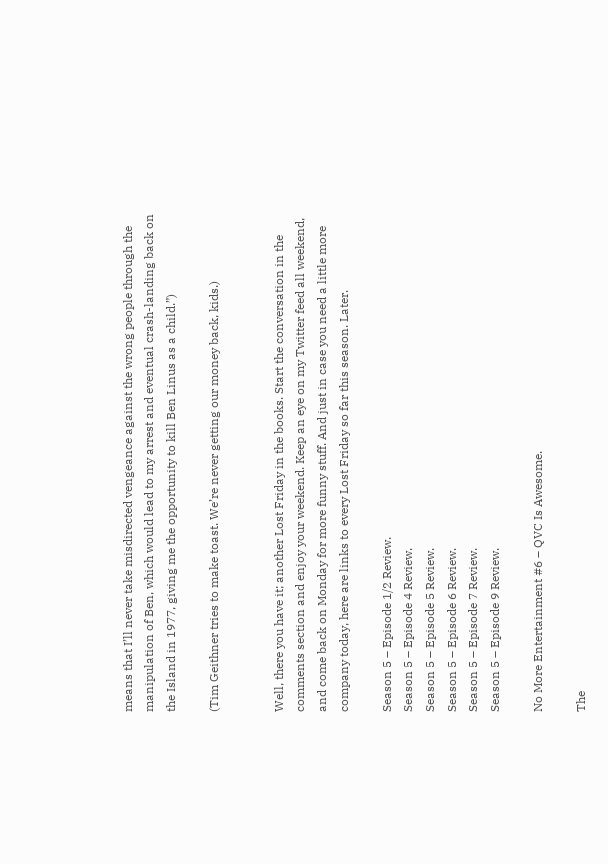means that I’ll never take misdirected vengeance against the wrong people through the manipulation of Ben, which would lead to my arrest and eventual crash-landing back on the Island in 1977, giving me the opportunity to kill Ben Linus as a child.”)

(Tim Geithner tries to make toast. We’re never getting our money back, kids.)


Well, there you have it; another Lost Friday in the books. Start the conversation in the comments section and enjoy your weekend. Keep an eye on my Twitter feed all weekend, and come back on Monday for more funny stuff. And just in case you need a little more company today, here are links to every Lost Friday so far this season. Later.

Season 5 – Episode 1/2 Review.
Season 5 – Episode 4 Review.
Season 5 – Episode 5 Review.
Season 5 – Episode 6 Review.
Season 5 – Episode 7 Review.
Season 5 – Episode 9 Review.

No More Entertainment #6 – QVC Is Awesome.

The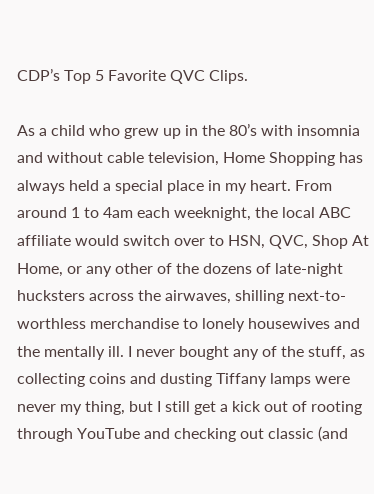CDP’s Top 5 Favorite QVC Clips.

As a child who grew up in the 80’s with insomnia and without cable television, Home Shopping has always held a special place in my heart. From around 1 to 4am each weeknight, the local ABC affiliate would switch over to HSN, QVC, Shop At Home, or any other of the dozens of late-night hucksters across the airwaves, shilling next-to-worthless merchandise to lonely housewives and the mentally ill. I never bought any of the stuff, as collecting coins and dusting Tiffany lamps were never my thing, but I still get a kick out of rooting through YouTube and checking out classic (and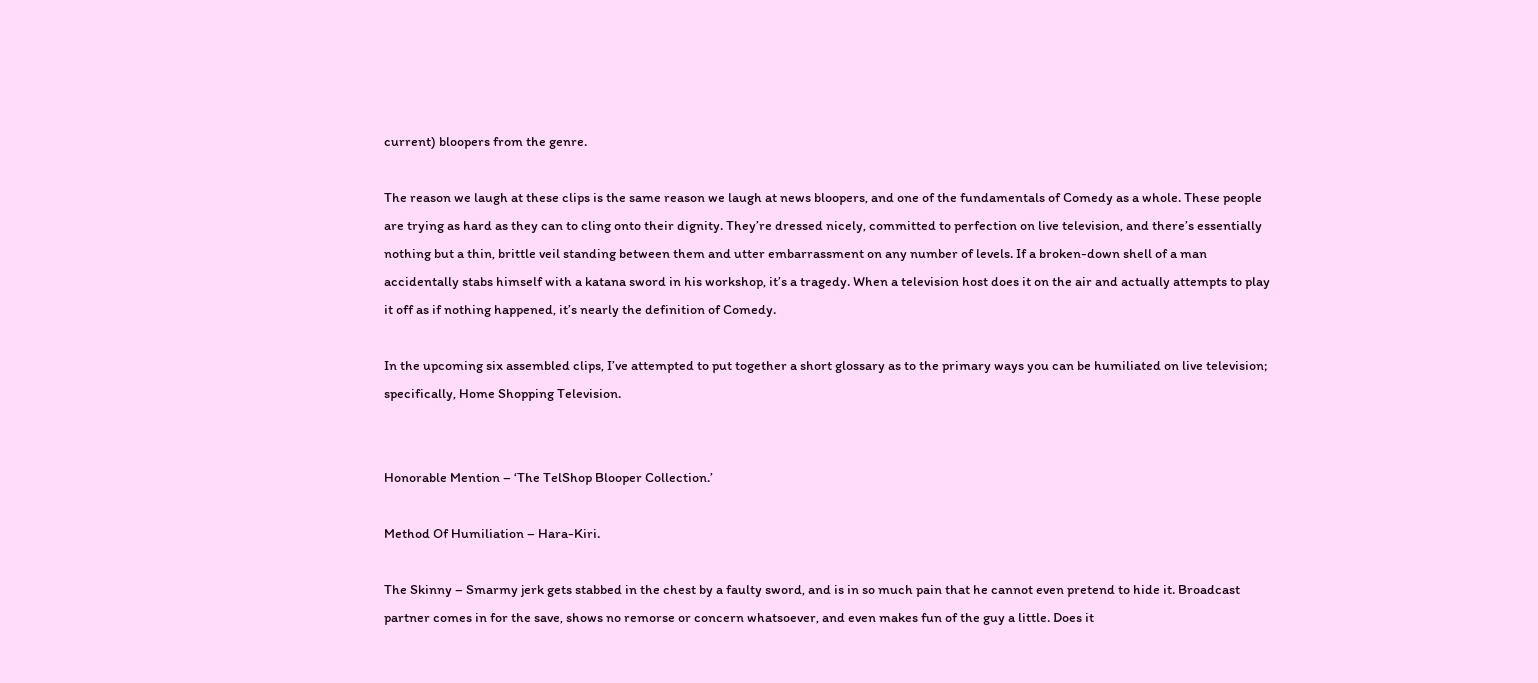current) bloopers from the genre.

The reason we laugh at these clips is the same reason we laugh at news bloopers, and one of the fundamentals of Comedy as a whole. These people are trying as hard as they can to cling onto their dignity. They’re dressed nicely, committed to perfection on live television, and there’s essentially nothing but a thin, brittle veil standing between them and utter embarrassment on any number of levels. If a broken-down shell of a man accidentally stabs himself with a katana sword in his workshop, it’s a tragedy. When a television host does it on the air and actually attempts to play it off as if nothing happened, it’s nearly the definition of Comedy.

In the upcoming six assembled clips, I’ve attempted to put together a short glossary as to the primary ways you can be humiliated on live television; specifically, Home Shopping Television.


Honorable Mention – ‘The TelShop Blooper Collection.’

Method Of Humiliation – Hara-Kiri.

The Skinny – Smarmy jerk gets stabbed in the chest by a faulty sword, and is in so much pain that he cannot even pretend to hide it. Broadcast partner comes in for the save, shows no remorse or concern whatsoever, and even makes fun of the guy a little. Does it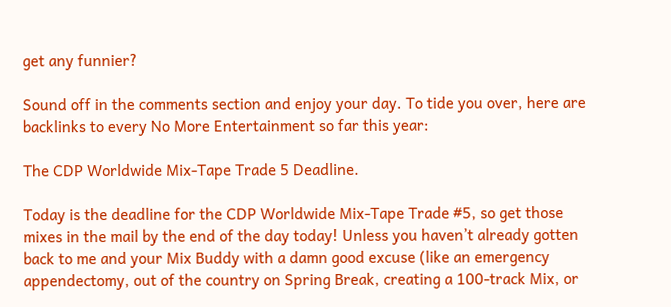get any funnier?

Sound off in the comments section and enjoy your day. To tide you over, here are backlinks to every No More Entertainment so far this year:

The CDP Worldwide Mix-Tape Trade 5 Deadline.

Today is the deadline for the CDP Worldwide Mix-Tape Trade #5, so get those mixes in the mail by the end of the day today! Unless you haven’t already gotten back to me and your Mix Buddy with a damn good excuse (like an emergency appendectomy, out of the country on Spring Break, creating a 100-track Mix, or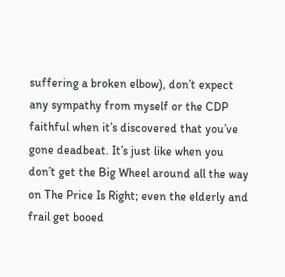suffering a broken elbow), don’t expect any sympathy from myself or the CDP faithful when it’s discovered that you’ve gone deadbeat. It’s just like when you don’t get the Big Wheel around all the way on The Price Is Right; even the elderly and frail get booed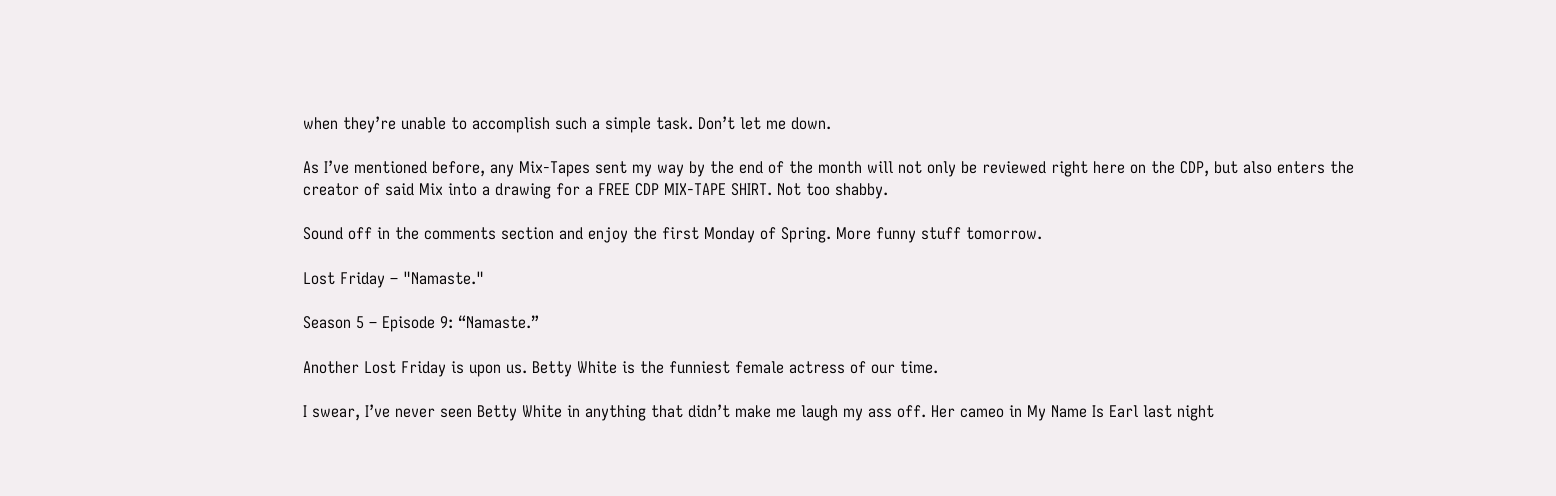when they’re unable to accomplish such a simple task. Don’t let me down.

As I’ve mentioned before, any Mix-Tapes sent my way by the end of the month will not only be reviewed right here on the CDP, but also enters the creator of said Mix into a drawing for a FREE CDP MIX-TAPE SHIRT. Not too shabby.

Sound off in the comments section and enjoy the first Monday of Spring. More funny stuff tomorrow.

Lost Friday – "Namaste."

Season 5 – Episode 9: “Namaste.”

Another Lost Friday is upon us. Betty White is the funniest female actress of our time.

I swear, I’ve never seen Betty White in anything that didn’t make me laugh my ass off. Her cameo in My Name Is Earl last night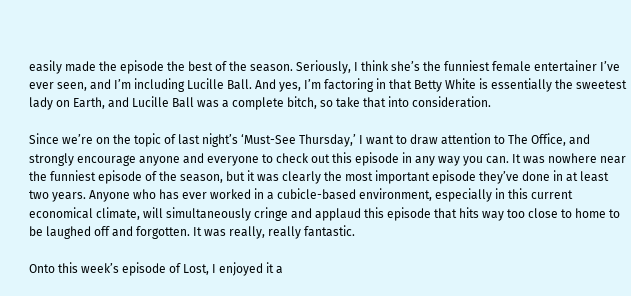easily made the episode the best of the season. Seriously, I think she’s the funniest female entertainer I’ve ever seen, and I’m including Lucille Ball. And yes, I’m factoring in that Betty White is essentially the sweetest lady on Earth, and Lucille Ball was a complete bitch, so take that into consideration.

Since we’re on the topic of last night’s ‘Must-See Thursday,’ I want to draw attention to The Office, and strongly encourage anyone and everyone to check out this episode in any way you can. It was nowhere near the funniest episode of the season, but it was clearly the most important episode they’ve done in at least two years. Anyone who has ever worked in a cubicle-based environment, especially in this current economical climate, will simultaneously cringe and applaud this episode that hits way too close to home to be laughed off and forgotten. It was really, really fantastic.

Onto this week’s episode of Lost, I enjoyed it a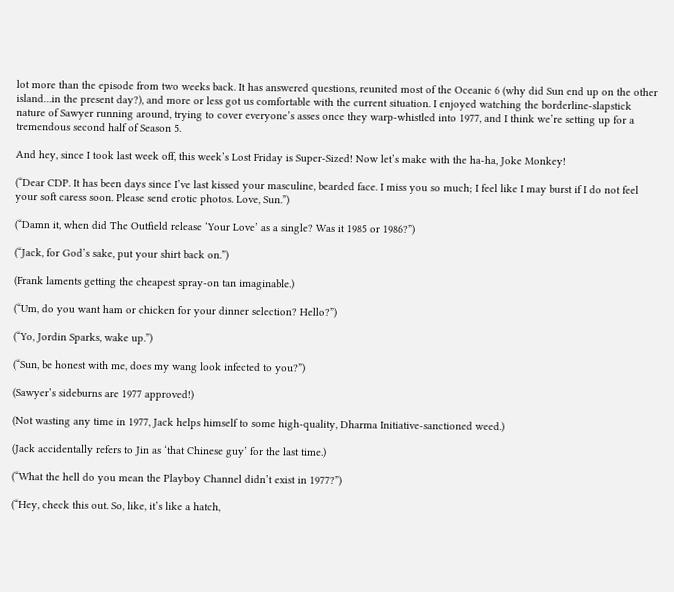lot more than the episode from two weeks back. It has answered questions, reunited most of the Oceanic 6 (why did Sun end up on the other island…in the present day?), and more or less got us comfortable with the current situation. I enjoyed watching the borderline-slapstick nature of Sawyer running around, trying to cover everyone’s asses once they warp-whistled into 1977, and I think we’re setting up for a tremendous second half of Season 5.

And hey, since I took last week off, this week’s Lost Friday is Super-Sized! Now let’s make with the ha-ha, Joke Monkey!

(“Dear CDP. It has been days since I’ve last kissed your masculine, bearded face. I miss you so much; I feel like I may burst if I do not feel your soft caress soon. Please send erotic photos. Love, Sun.”)

(“Damn it, when did The Outfield release ‘Your Love’ as a single? Was it 1985 or 1986?”)

(“Jack, for God’s sake, put your shirt back on.”)

(Frank laments getting the cheapest spray-on tan imaginable.)

(“Um, do you want ham or chicken for your dinner selection? Hello?”)

(“Yo, Jordin Sparks, wake up.”)

(“Sun, be honest with me, does my wang look infected to you?”)

(Sawyer’s sideburns are 1977 approved!)

(Not wasting any time in 1977, Jack helps himself to some high-quality, Dharma Initiative-sanctioned weed.)

(Jack accidentally refers to Jin as ‘that Chinese guy’ for the last time.)

(“What the hell do you mean the Playboy Channel didn’t exist in 1977?”)

(“Hey, check this out. So, like, it’s like a hatch,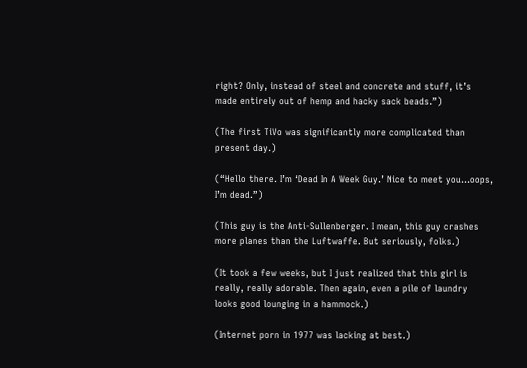right? Only, instead of steel and concrete and stuff, it’s made entirely out of hemp and hacky sack beads.”)

(The first TiVo was significantly more complicated than present day.)

(“Hello there. I’m ‘Dead In A Week Guy.’ Nice to meet you…oops, I’m dead.”)

(This guy is the Anti-Sullenberger. I mean, this guy crashes more planes than the Luftwaffe. But seriously, folks.)

(It took a few weeks, but I just realized that this girl is really, really adorable. Then again, even a pile of laundry looks good lounging in a hammock.)

(Internet porn in 1977 was lacking at best.)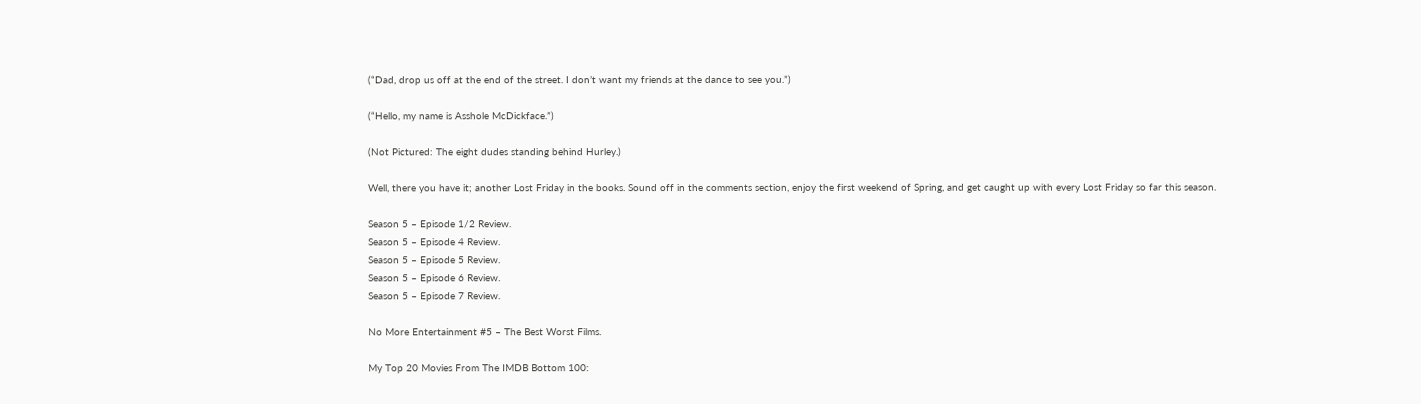(“Dad, drop us off at the end of the street. I don’t want my friends at the dance to see you.”)

(“Hello, my name is Asshole McDickface.”)

(Not Pictured: The eight dudes standing behind Hurley.)

Well, there you have it; another Lost Friday in the books. Sound off in the comments section, enjoy the first weekend of Spring, and get caught up with every Lost Friday so far this season.

Season 5 – Episode 1/2 Review.
Season 5 – Episode 4 Review.
Season 5 – Episode 5 Review.
Season 5 – Episode 6 Review.
Season 5 – Episode 7 Review.

No More Entertainment #5 – The Best Worst Films.

My Top 20 Movies From The IMDB Bottom 100: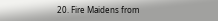20. Fire Maidens from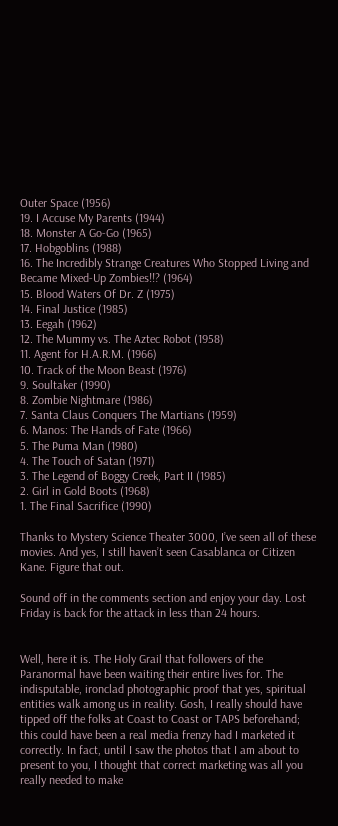Outer Space (1956)
19. I Accuse My Parents (1944)
18. Monster A Go-Go (1965)
17. Hobgoblins (1988)
16. The Incredibly Strange Creatures Who Stopped Living and Became Mixed-Up Zombies!!? (1964)
15. Blood Waters Of Dr. Z (1975)
14. Final Justice (1985)
13. Eegah (1962)
12. The Mummy vs. The Aztec Robot (1958)
11. Agent for H.A.R.M. (1966)
10. Track of the Moon Beast (1976)
9. Soultaker (1990)
8. Zombie Nightmare (1986)
7. Santa Claus Conquers The Martians (1959)
6. Manos: The Hands of Fate (1966)
5. The Puma Man (1980)
4. The Touch of Satan (1971)
3. The Legend of Boggy Creek, Part II (1985)
2. Girl in Gold Boots (1968)
1. The Final Sacrifice (1990)

Thanks to Mystery Science Theater 3000, I’ve seen all of these movies. And yes, I still haven’t seen Casablanca or Citizen Kane. Figure that out.

Sound off in the comments section and enjoy your day. Lost Friday is back for the attack in less than 24 hours.


Well, here it is. The Holy Grail that followers of the Paranormal have been waiting their entire lives for. The indisputable, ironclad photographic proof that yes, spiritual entities walk among us in reality. Gosh, I really should have tipped off the folks at Coast to Coast or TAPS beforehand; this could have been a real media frenzy had I marketed it correctly. In fact, until I saw the photos that I am about to present to you, I thought that correct marketing was all you really needed to make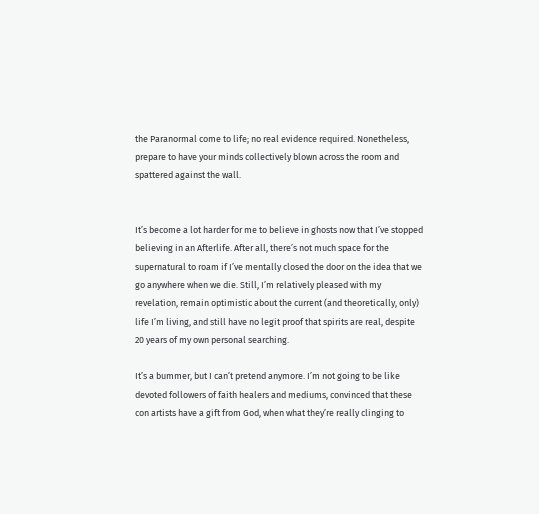the Paranormal come to life; no real evidence required. Nonetheless, prepare to have your minds collectively blown across the room and spattered against the wall.


It’s become a lot harder for me to believe in ghosts now that I’ve stopped believing in an Afterlife. After all, there’s not much space for the supernatural to roam if I’ve mentally closed the door on the idea that we go anywhere when we die. Still, I’m relatively pleased with my revelation, remain optimistic about the current (and theoretically, only) life I’m living, and still have no legit proof that spirits are real, despite 20 years of my own personal searching.

It’s a bummer, but I can’t pretend anymore. I’m not going to be like devoted followers of faith healers and mediums, convinced that these con artists have a gift from God, when what they’re really clinging to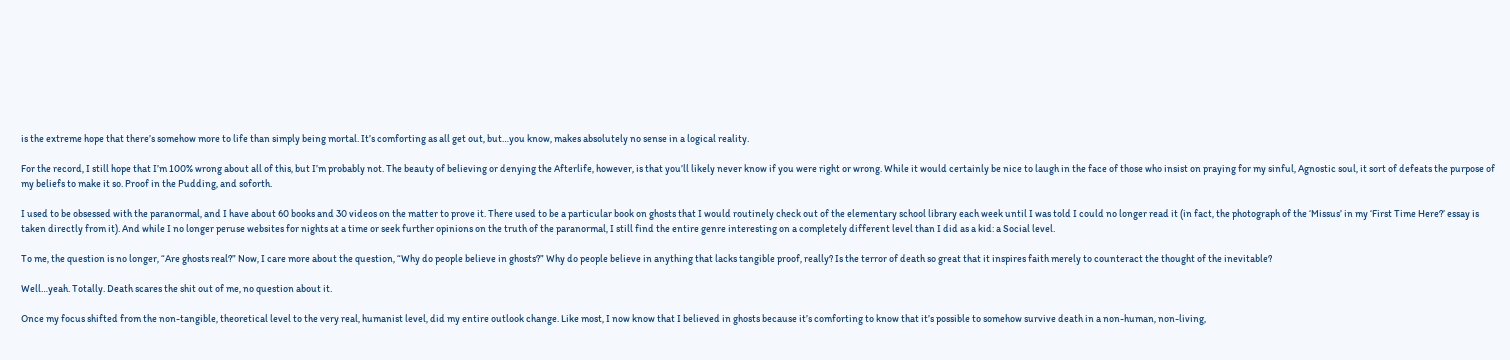is the extreme hope that there’s somehow more to life than simply being mortal. It’s comforting as all get out, but…you know, makes absolutely no sense in a logical reality.

For the record, I still hope that I’m 100% wrong about all of this, but I’m probably not. The beauty of believing or denying the Afterlife, however, is that you’ll likely never know if you were right or wrong. While it would certainly be nice to laugh in the face of those who insist on praying for my sinful, Agnostic soul, it sort of defeats the purpose of my beliefs to make it so. Proof in the Pudding, and soforth.

I used to be obsessed with the paranormal, and I have about 60 books and 30 videos on the matter to prove it. There used to be a particular book on ghosts that I would routinely check out of the elementary school library each week until I was told I could no longer read it (in fact, the photograph of the ‘Missus’ in my ‘First Time Here?’ essay is taken directly from it). And while I no longer peruse websites for nights at a time or seek further opinions on the truth of the paranormal, I still find the entire genre interesting on a completely different level than I did as a kid: a Social level.

To me, the question is no longer, “Are ghosts real?” Now, I care more about the question, “Why do people believe in ghosts?” Why do people believe in anything that lacks tangible proof, really? Is the terror of death so great that it inspires faith merely to counteract the thought of the inevitable?

Well…yeah. Totally. Death scares the shit out of me, no question about it.

Once my focus shifted from the non-tangible, theoretical level to the very real, humanist level, did my entire outlook change. Like most, I now know that I believed in ghosts because it’s comforting to know that it’s possible to somehow survive death in a non-human, non-living,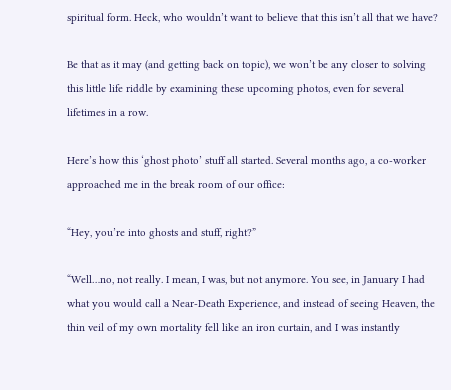spiritual form. Heck, who wouldn’t want to believe that this isn’t all that we have?

Be that as it may (and getting back on topic), we won’t be any closer to solving this little life riddle by examining these upcoming photos, even for several lifetimes in a row.

Here’s how this ‘ghost photo’ stuff all started. Several months ago, a co-worker approached me in the break room of our office:

“Hey, you’re into ghosts and stuff, right?”

“Well…no, not really. I mean, I was, but not anymore. You see, in January I had what you would call a Near-Death Experience, and instead of seeing Heaven, the thin veil of my own mortality fell like an iron curtain, and I was instantly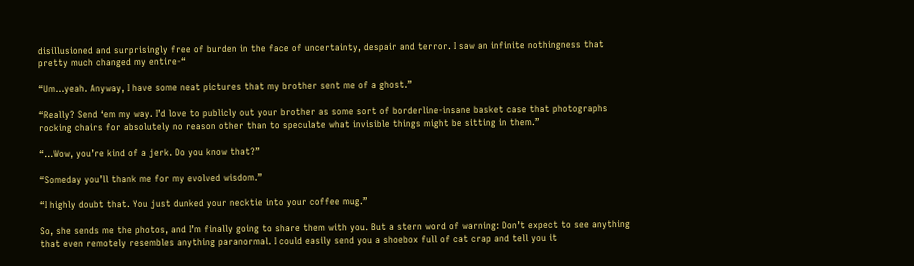disillusioned and surprisingly free of burden in the face of uncertainty, despair and terror. I saw an infinite nothingness that pretty much changed my entire-“

“Um…yeah. Anyway, I have some neat pictures that my brother sent me of a ghost.”

“Really? Send ‘em my way. I’d love to publicly out your brother as some sort of borderline-insane basket case that photographs rocking chairs for absolutely no reason other than to speculate what invisible things might be sitting in them.”

“…Wow, you’re kind of a jerk. Do you know that?”

“Someday you’ll thank me for my evolved wisdom.”

“I highly doubt that. You just dunked your necktie into your coffee mug.”

So, she sends me the photos, and I’m finally going to share them with you. But a stern word of warning: Don’t expect to see anything that even remotely resembles anything paranormal. I could easily send you a shoebox full of cat crap and tell you it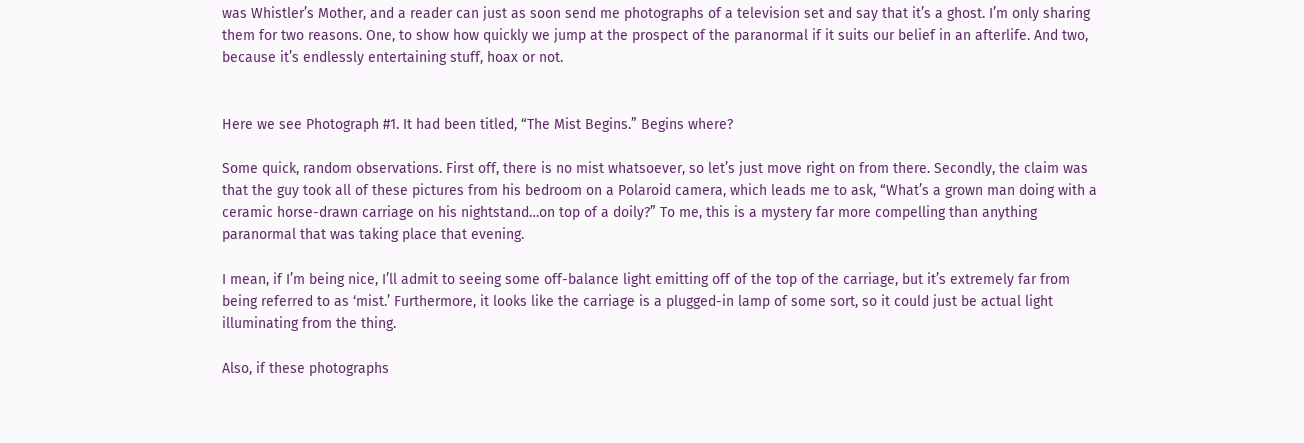was Whistler’s Mother, and a reader can just as soon send me photographs of a television set and say that it’s a ghost. I’m only sharing them for two reasons. One, to show how quickly we jump at the prospect of the paranormal if it suits our belief in an afterlife. And two, because it’s endlessly entertaining stuff, hoax or not.


Here we see Photograph #1. It had been titled, “The Mist Begins.” Begins where?

Some quick, random observations. First off, there is no mist whatsoever, so let’s just move right on from there. Secondly, the claim was that the guy took all of these pictures from his bedroom on a Polaroid camera, which leads me to ask, “What’s a grown man doing with a ceramic horse-drawn carriage on his nightstand…on top of a doily?” To me, this is a mystery far more compelling than anything paranormal that was taking place that evening.

I mean, if I’m being nice, I’ll admit to seeing some off-balance light emitting off of the top of the carriage, but it’s extremely far from being referred to as ‘mist.’ Furthermore, it looks like the carriage is a plugged-in lamp of some sort, so it could just be actual light illuminating from the thing.

Also, if these photographs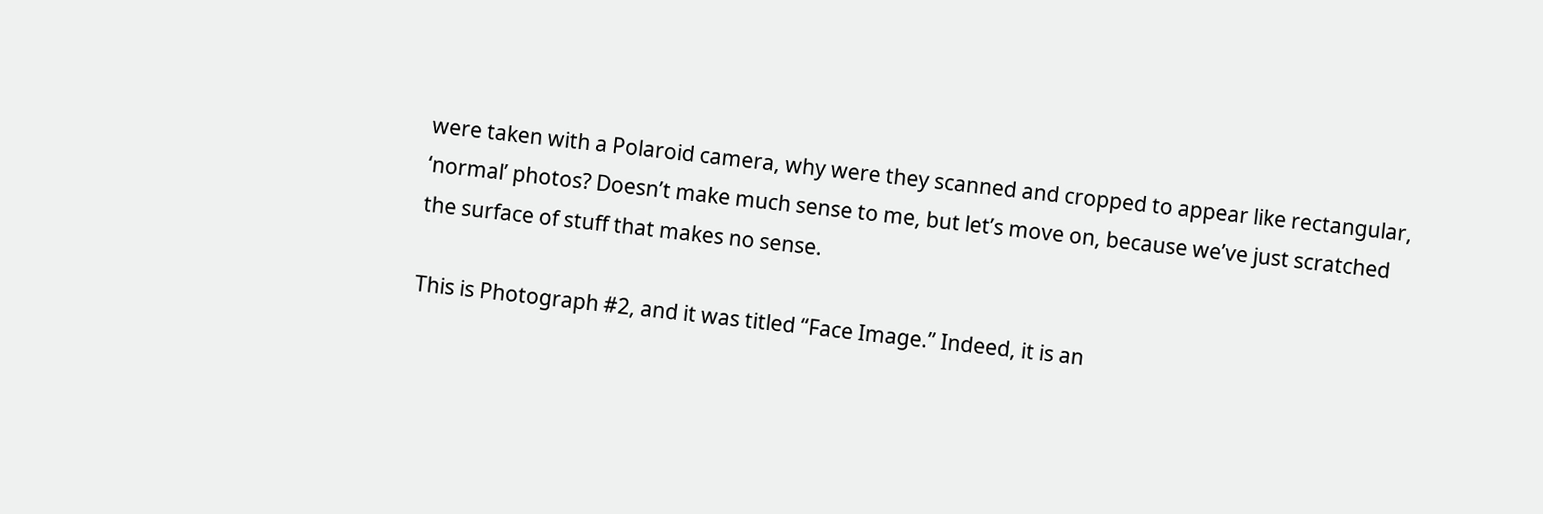were taken with a Polaroid camera, why were they scanned and cropped to appear like rectangular, ‘normal’ photos? Doesn’t make much sense to me, but let’s move on, because we’ve just scratched the surface of stuff that makes no sense.

This is Photograph #2, and it was titled “Face Image.” Indeed, it is an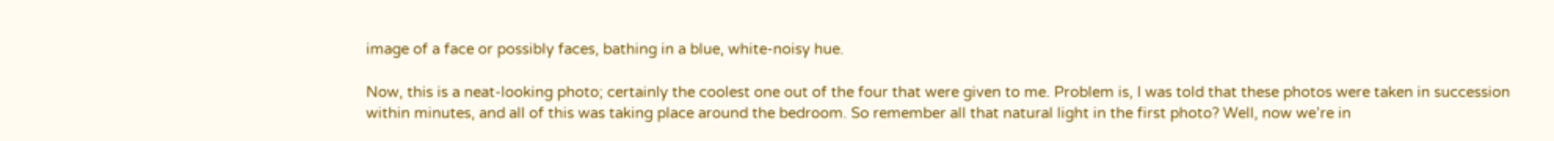image of a face or possibly faces, bathing in a blue, white-noisy hue.

Now, this is a neat-looking photo; certainly the coolest one out of the four that were given to me. Problem is, I was told that these photos were taken in succession within minutes, and all of this was taking place around the bedroom. So remember all that natural light in the first photo? Well, now we’re in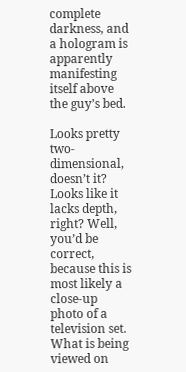complete darkness, and a hologram is apparently manifesting itself above the guy’s bed.

Looks pretty two-dimensional, doesn’t it? Looks like it lacks depth, right? Well, you’d be correct, because this is most likely a close-up photo of a television set. What is being viewed on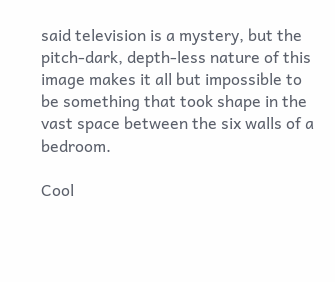said television is a mystery, but the pitch-dark, depth-less nature of this image makes it all but impossible to be something that took shape in the vast space between the six walls of a bedroom.

Cool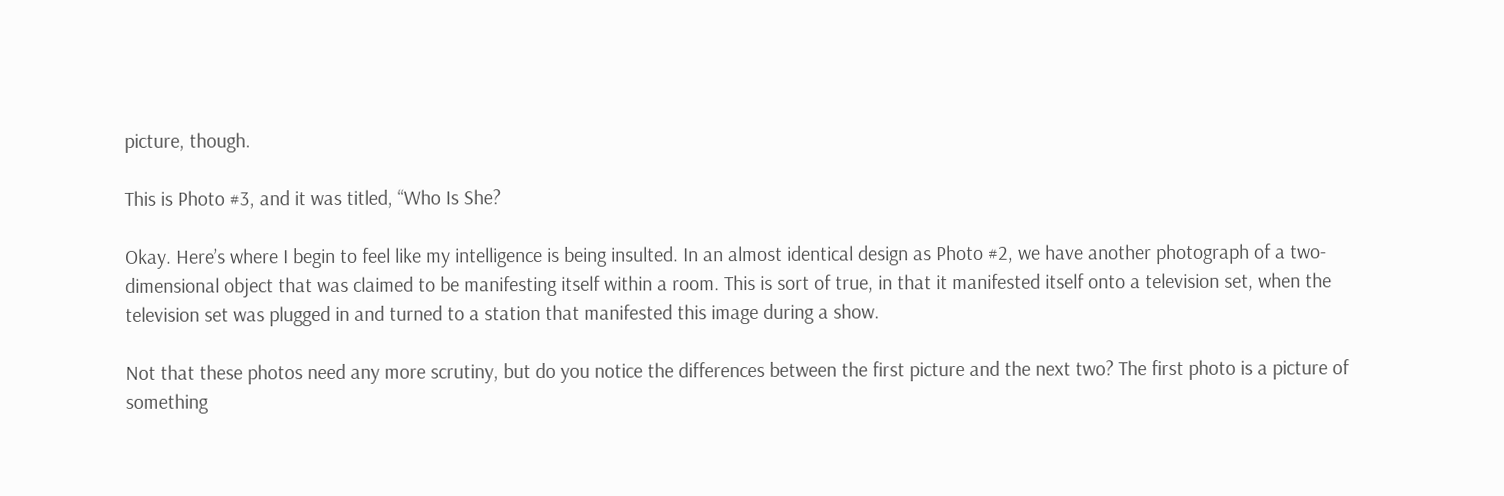picture, though.

This is Photo #3, and it was titled, “Who Is She?

Okay. Here’s where I begin to feel like my intelligence is being insulted. In an almost identical design as Photo #2, we have another photograph of a two-dimensional object that was claimed to be manifesting itself within a room. This is sort of true, in that it manifested itself onto a television set, when the television set was plugged in and turned to a station that manifested this image during a show.

Not that these photos need any more scrutiny, but do you notice the differences between the first picture and the next two? The first photo is a picture of something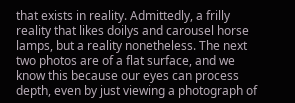that exists in reality. Admittedly, a frilly reality that likes doilys and carousel horse lamps, but a reality nonetheless. The next two photos are of a flat surface, and we know this because our eyes can process depth, even by just viewing a photograph of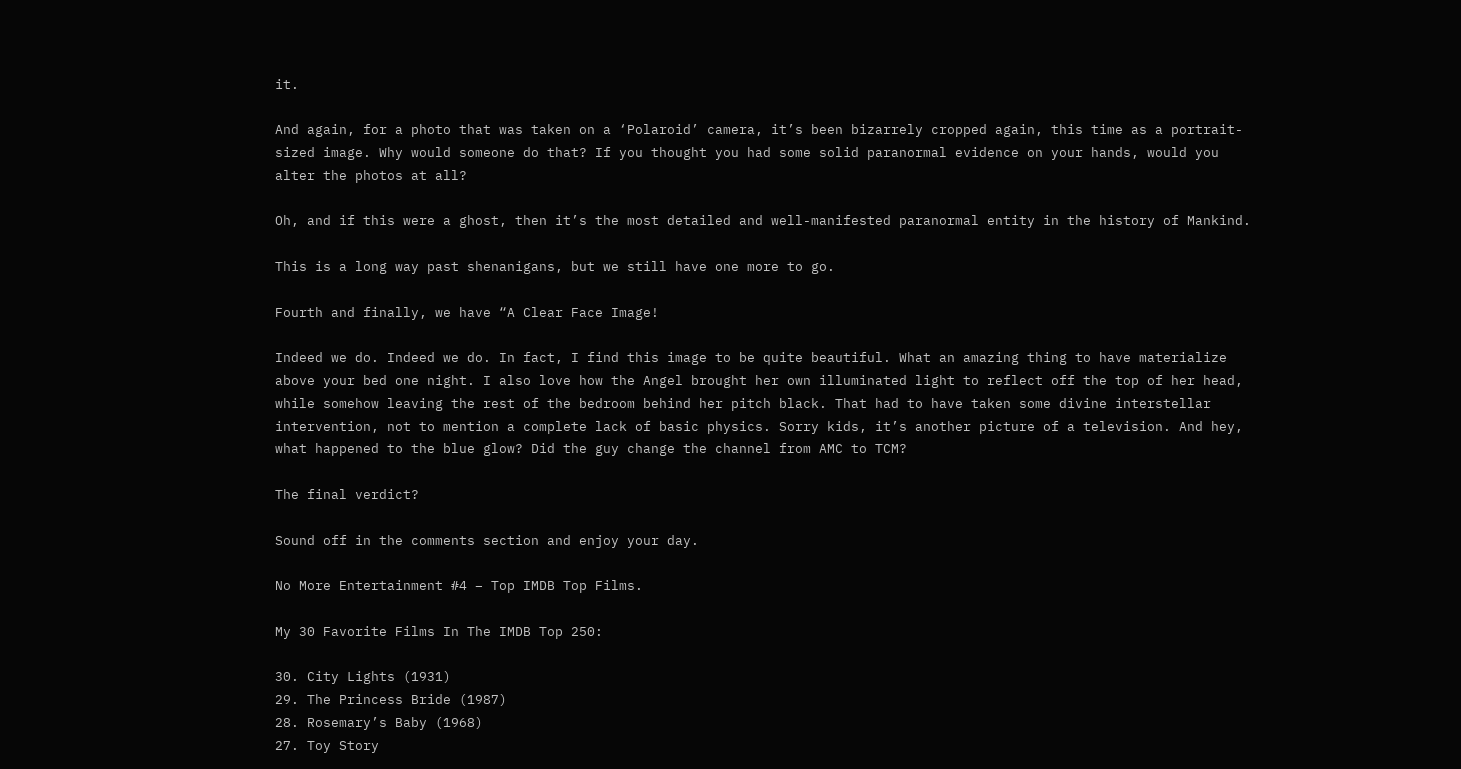it.

And again, for a photo that was taken on a ‘Polaroid’ camera, it’s been bizarrely cropped again, this time as a portrait-sized image. Why would someone do that? If you thought you had some solid paranormal evidence on your hands, would you alter the photos at all?

Oh, and if this were a ghost, then it’s the most detailed and well-manifested paranormal entity in the history of Mankind.

This is a long way past shenanigans, but we still have one more to go.

Fourth and finally, we have “A Clear Face Image!

Indeed we do. Indeed we do. In fact, I find this image to be quite beautiful. What an amazing thing to have materialize above your bed one night. I also love how the Angel brought her own illuminated light to reflect off the top of her head, while somehow leaving the rest of the bedroom behind her pitch black. That had to have taken some divine interstellar intervention, not to mention a complete lack of basic physics. Sorry kids, it’s another picture of a television. And hey, what happened to the blue glow? Did the guy change the channel from AMC to TCM?

The final verdict?

Sound off in the comments section and enjoy your day.

No More Entertainment #4 – Top IMDB Top Films.

My 30 Favorite Films In The IMDB Top 250:

30. City Lights (1931)
29. The Princess Bride (1987)
28. Rosemary’s Baby (1968)
27. Toy Story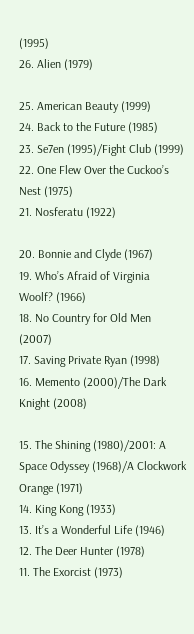(1995)
26. Alien (1979)

25. American Beauty (1999)
24. Back to the Future (1985)
23. Se7en (1995)/Fight Club (1999)
22. One Flew Over the Cuckoo’s Nest (1975)
21. Nosferatu (1922)

20. Bonnie and Clyde (1967)
19. Who’s Afraid of Virginia Woolf? (1966)
18. No Country for Old Men (2007)
17. Saving Private Ryan (1998)
16. Memento (2000)/The Dark Knight (2008)

15. The Shining (1980)/2001: A Space Odyssey (1968)/A Clockwork Orange (1971)
14. King Kong (1933)
13. It’s a Wonderful Life (1946)
12. The Deer Hunter (1978)
11. The Exorcist (1973)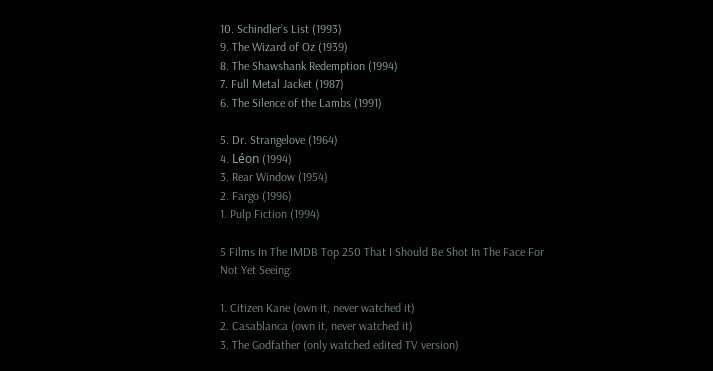10. Schindler’s List (1993)
9. The Wizard of Oz (1939)
8. The Shawshank Redemption (1994)
7. Full Metal Jacket (1987)
6. The Silence of the Lambs (1991)

5. Dr. Strangelove (1964)
4. Léon (1994)
3. Rear Window (1954)
2. Fargo (1996)
1. Pulp Fiction (1994)

5 Films In The IMDB Top 250 That I Should Be Shot In The Face For Not Yet Seeing:

1. Citizen Kane (own it, never watched it)
2. Casablanca (own it, never watched it)
3. The Godfather (only watched edited TV version)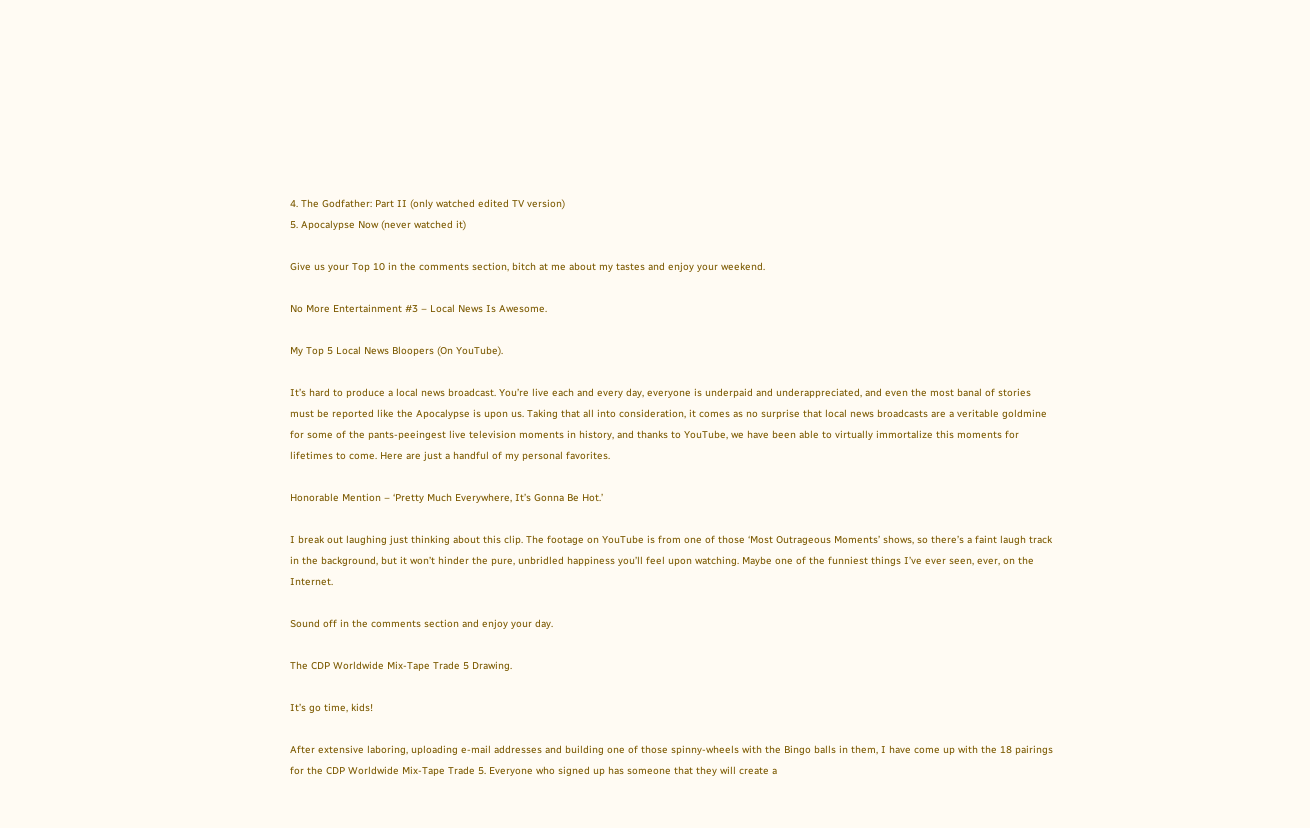4. The Godfather: Part II (only watched edited TV version)
5. Apocalypse Now (never watched it)

Give us your Top 10 in the comments section, bitch at me about my tastes and enjoy your weekend.

No More Entertainment #3 – Local News Is Awesome.

My Top 5 Local News Bloopers (On YouTube).

It’s hard to produce a local news broadcast. You’re live each and every day, everyone is underpaid and underappreciated, and even the most banal of stories must be reported like the Apocalypse is upon us. Taking that all into consideration, it comes as no surprise that local news broadcasts are a veritable goldmine for some of the pants-peeingest live television moments in history, and thanks to YouTube, we have been able to virtually immortalize this moments for lifetimes to come. Here are just a handful of my personal favorites.

Honorable Mention – ‘Pretty Much Everywhere, It’s Gonna Be Hot.’

I break out laughing just thinking about this clip. The footage on YouTube is from one of those ‘Most Outrageous Moments’ shows, so there’s a faint laugh track in the background, but it won’t hinder the pure, unbridled happiness you’ll feel upon watching. Maybe one of the funniest things I’ve ever seen, ever, on the Internet.

Sound off in the comments section and enjoy your day.

The CDP Worldwide Mix-Tape Trade 5 Drawing.

It’s go time, kids!

After extensive laboring, uploading e-mail addresses and building one of those spinny-wheels with the Bingo balls in them, I have come up with the 18 pairings for the CDP Worldwide Mix-Tape Trade 5. Everyone who signed up has someone that they will create a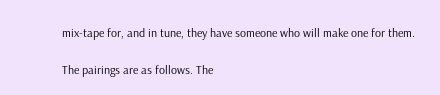mix-tape for, and in tune, they have someone who will make one for them.

The pairings are as follows. The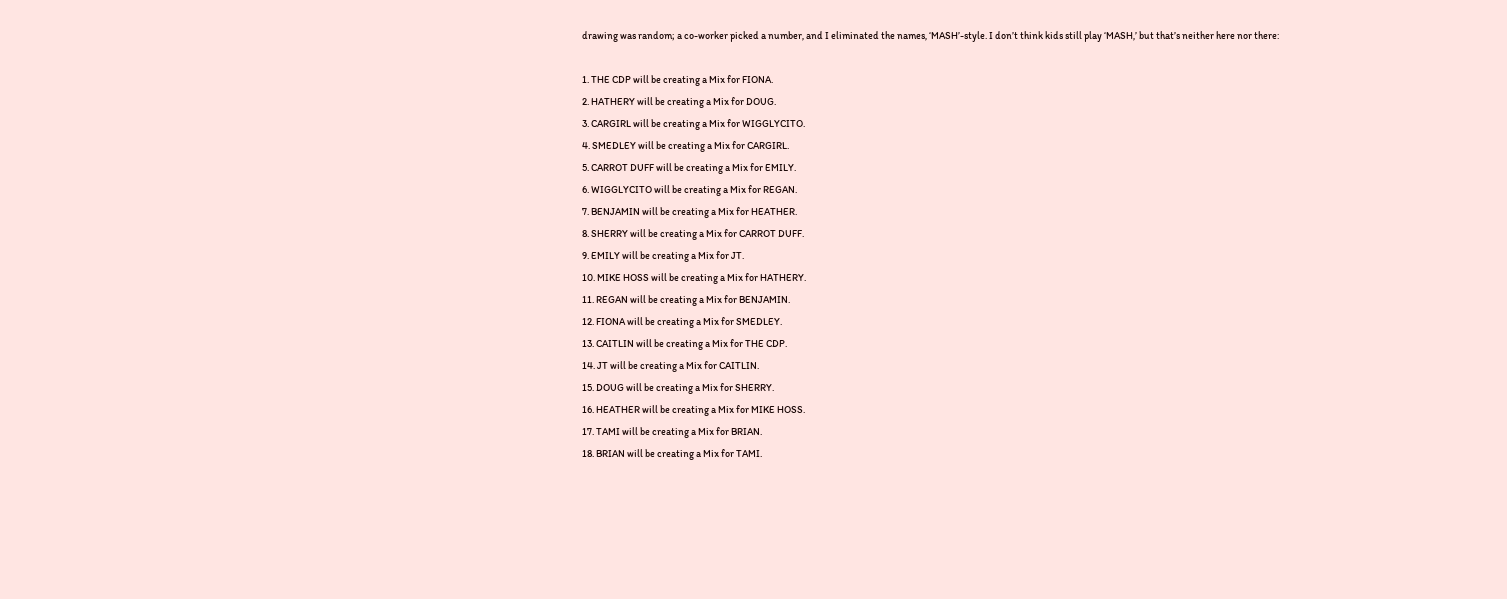drawing was random; a co-worker picked a number, and I eliminated the names, ‘MASH’-style. I don’t think kids still play ‘MASH,’ but that’s neither here nor there:

1. THE CDP will be creating a Mix for FIONA.
2. HATHERY will be creating a Mix for DOUG.
3. CARGIRL will be creating a Mix for WIGGLYCITO.
4. SMEDLEY will be creating a Mix for CARGIRL.
5. CARROT DUFF will be creating a Mix for EMILY.
6. WIGGLYCITO will be creating a Mix for REGAN.
7. BENJAMIN will be creating a Mix for HEATHER.
8. SHERRY will be creating a Mix for CARROT DUFF.
9. EMILY will be creating a Mix for JT.
10. MIKE HOSS will be creating a Mix for HATHERY.
11. REGAN will be creating a Mix for BENJAMIN.
12. FIONA will be creating a Mix for SMEDLEY.
13. CAITLIN will be creating a Mix for THE CDP.
14. JT will be creating a Mix for CAITLIN.
15. DOUG will be creating a Mix for SHERRY.
16. HEATHER will be creating a Mix for MIKE HOSS.
17. TAMI will be creating a Mix for BRIAN.
18. BRIAN will be creating a Mix for TAMI.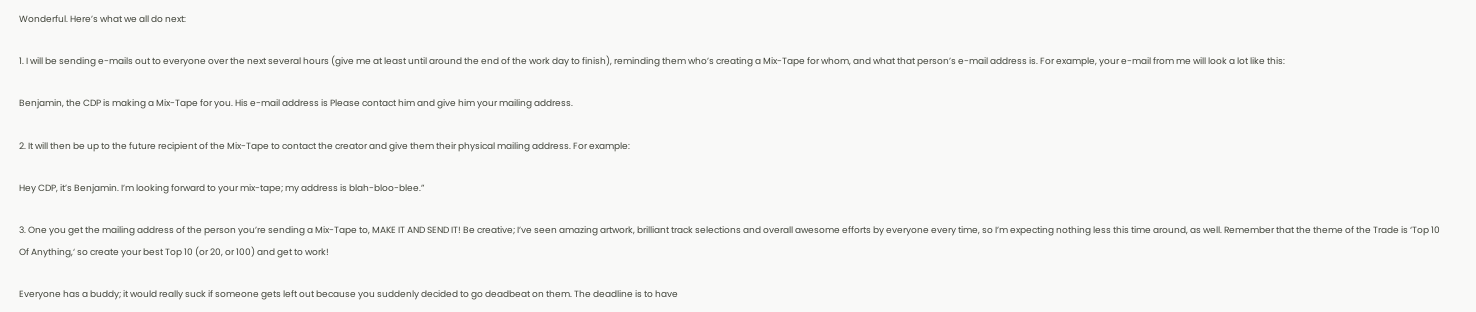Wonderful. Here’s what we all do next:

1. I will be sending e-mails out to everyone over the next several hours (give me at least until around the end of the work day to finish), reminding them who’s creating a Mix-Tape for whom, and what that person’s e-mail address is. For example, your e-mail from me will look a lot like this:

Benjamin, the CDP is making a Mix-Tape for you. His e-mail address is Please contact him and give him your mailing address.

2. It will then be up to the future recipient of the Mix-Tape to contact the creator and give them their physical mailing address. For example:

Hey CDP, it’s Benjamin. I’m looking forward to your mix-tape; my address is blah-bloo-blee.”

3. One you get the mailing address of the person you’re sending a Mix-Tape to, MAKE IT AND SEND IT! Be creative; I’ve seen amazing artwork, brilliant track selections and overall awesome efforts by everyone every time, so I’m expecting nothing less this time around, as well. Remember that the theme of the Trade is ‘Top 10 Of Anything,‘ so create your best Top 10 (or 20, or 100) and get to work!

Everyone has a buddy; it would really suck if someone gets left out because you suddenly decided to go deadbeat on them. The deadline is to have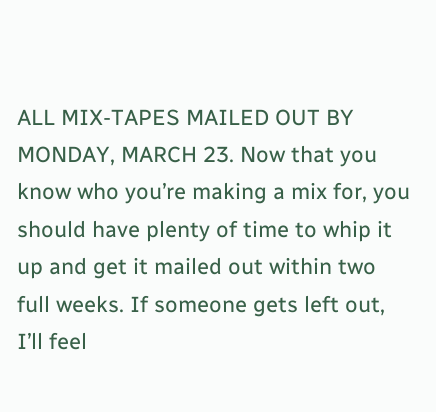ALL MIX-TAPES MAILED OUT BY MONDAY, MARCH 23. Now that you know who you’re making a mix for, you should have plenty of time to whip it up and get it mailed out within two full weeks. If someone gets left out, I’ll feel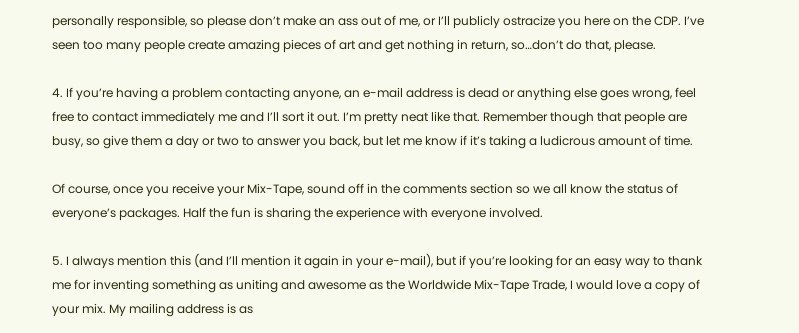personally responsible, so please don’t make an ass out of me, or I’ll publicly ostracize you here on the CDP. I’ve seen too many people create amazing pieces of art and get nothing in return, so…don’t do that, please.

4. If you’re having a problem contacting anyone, an e-mail address is dead or anything else goes wrong, feel free to contact immediately me and I’ll sort it out. I’m pretty neat like that. Remember though that people are busy, so give them a day or two to answer you back, but let me know if it’s taking a ludicrous amount of time.

Of course, once you receive your Mix-Tape, sound off in the comments section so we all know the status of everyone’s packages. Half the fun is sharing the experience with everyone involved.

5. I always mention this (and I’ll mention it again in your e-mail), but if you’re looking for an easy way to thank me for inventing something as uniting and awesome as the Worldwide Mix-Tape Trade, I would love a copy of your mix. My mailing address is as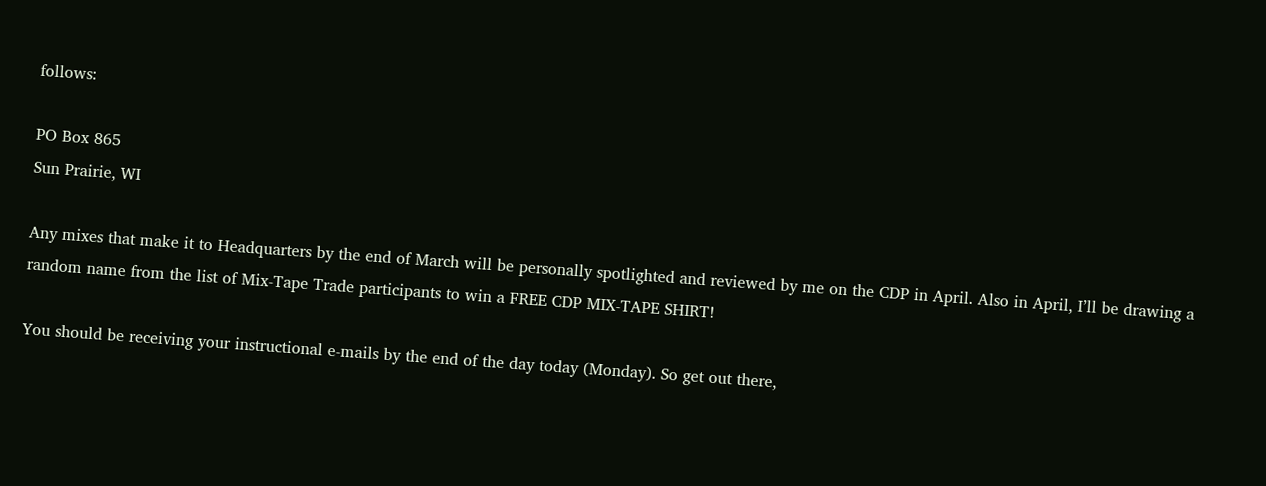follows:

PO Box 865
Sun Prairie, WI

Any mixes that make it to Headquarters by the end of March will be personally spotlighted and reviewed by me on the CDP in April. Also in April, I’ll be drawing a random name from the list of Mix-Tape Trade participants to win a FREE CDP MIX-TAPE SHIRT!

You should be receiving your instructional e-mails by the end of the day today (Monday). So get out there,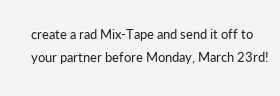create a rad Mix-Tape and send it off to your partner before Monday, March 23rd!